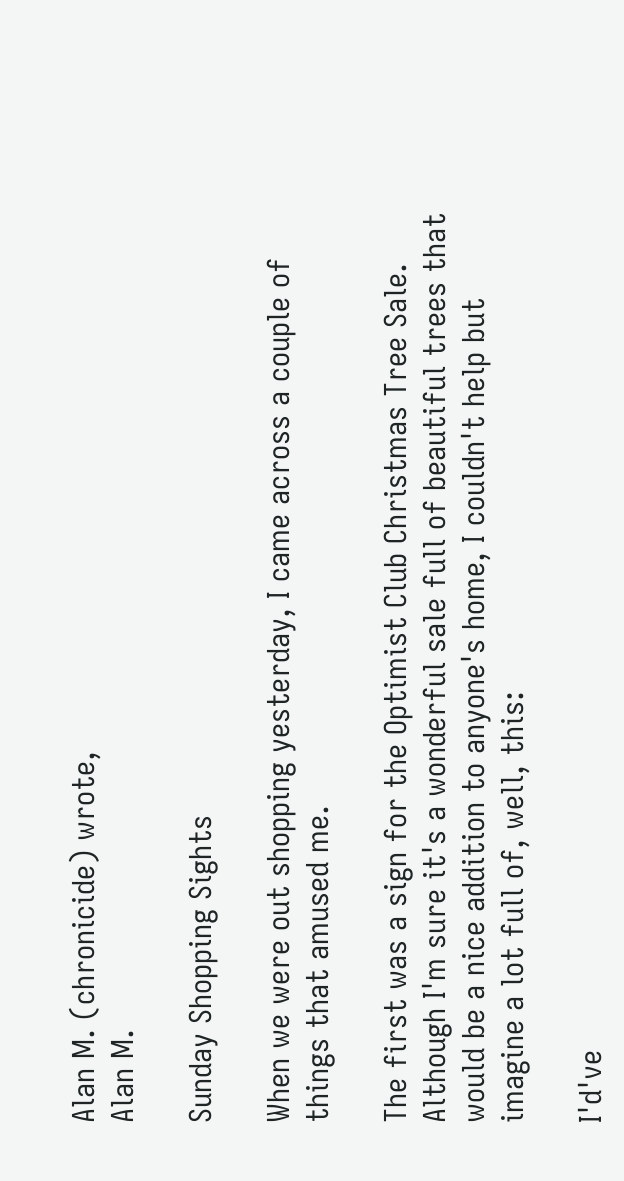Alan M. (chronicide) wrote,
Alan M.

Sunday Shopping Sights

When we were out shopping yesterday, I came across a couple of things that amused me.

The first was a sign for the Optimist Club Christmas Tree Sale. Although I'm sure it's a wonderful sale full of beautiful trees that would be a nice addition to anyone's home, I couldn't help but imagine a lot full of, well, this:

I'd've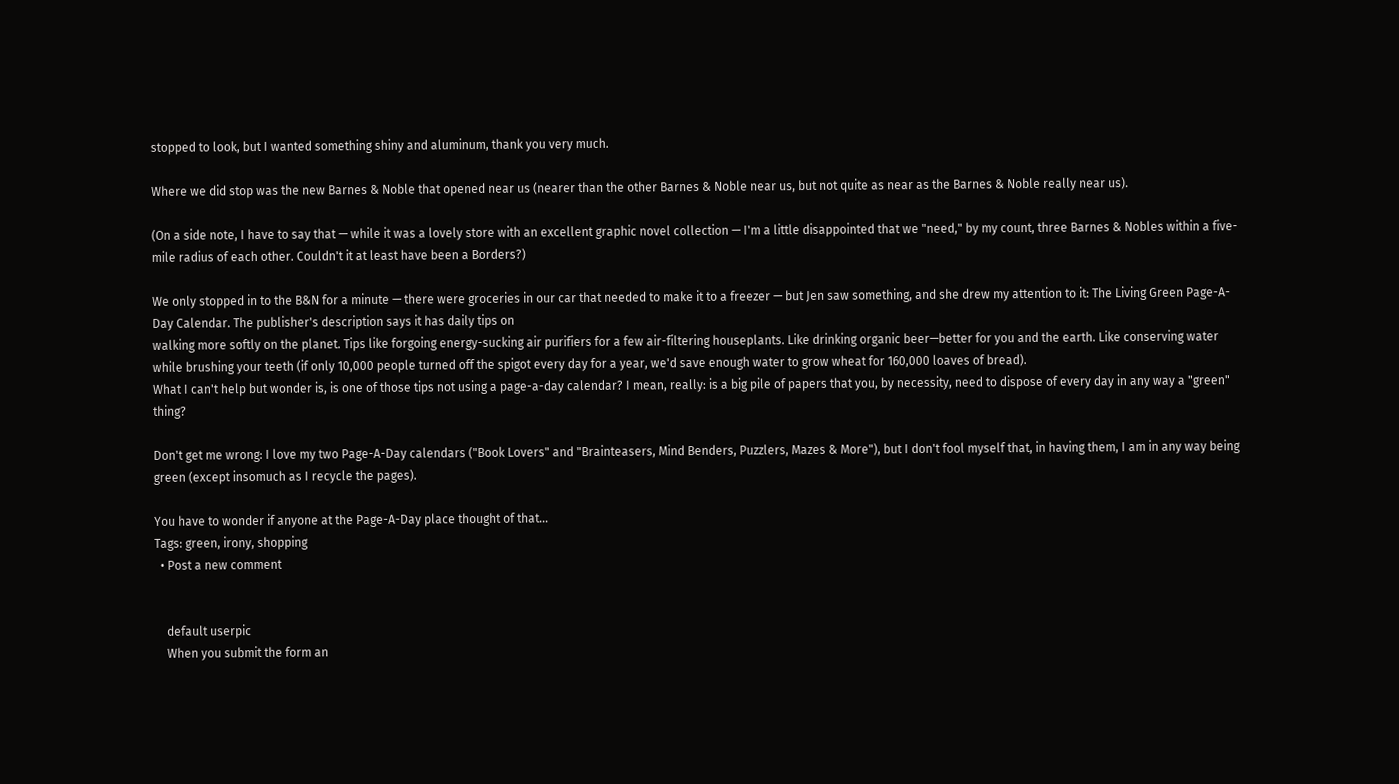stopped to look, but I wanted something shiny and aluminum, thank you very much.

Where we did stop was the new Barnes & Noble that opened near us (nearer than the other Barnes & Noble near us, but not quite as near as the Barnes & Noble really near us).

(On a side note, I have to say that — while it was a lovely store with an excellent graphic novel collection — I'm a little disappointed that we "need," by my count, three Barnes & Nobles within a five-mile radius of each other. Couldn't it at least have been a Borders?)

We only stopped in to the B&N for a minute — there were groceries in our car that needed to make it to a freezer — but Jen saw something, and she drew my attention to it: The Living Green Page-A-Day Calendar. The publisher's description says it has daily tips on
walking more softly on the planet. Tips like forgoing energy-sucking air purifiers for a few air-filtering houseplants. Like drinking organic beer—better for you and the earth. Like conserving water while brushing your teeth (if only 10,000 people turned off the spigot every day for a year, we'd save enough water to grow wheat for 160,000 loaves of bread).
What I can't help but wonder is, is one of those tips not using a page-a-day calendar? I mean, really: is a big pile of papers that you, by necessity, need to dispose of every day in any way a "green" thing?

Don't get me wrong: I love my two Page-A-Day calendars ("Book Lovers" and "Brainteasers, Mind Benders, Puzzlers, Mazes & More"), but I don't fool myself that, in having them, I am in any way being green (except insomuch as I recycle the pages).

You have to wonder if anyone at the Page-A-Day place thought of that...
Tags: green, irony, shopping
  • Post a new comment


    default userpic
    When you submit the form an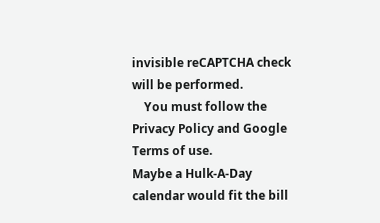invisible reCAPTCHA check will be performed.
    You must follow the Privacy Policy and Google Terms of use.
Maybe a Hulk-A-Day calendar would fit the bill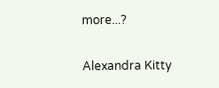more...?

Alexandra Kitty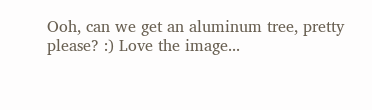Ooh, can we get an aluminum tree, pretty please? :) Love the image...